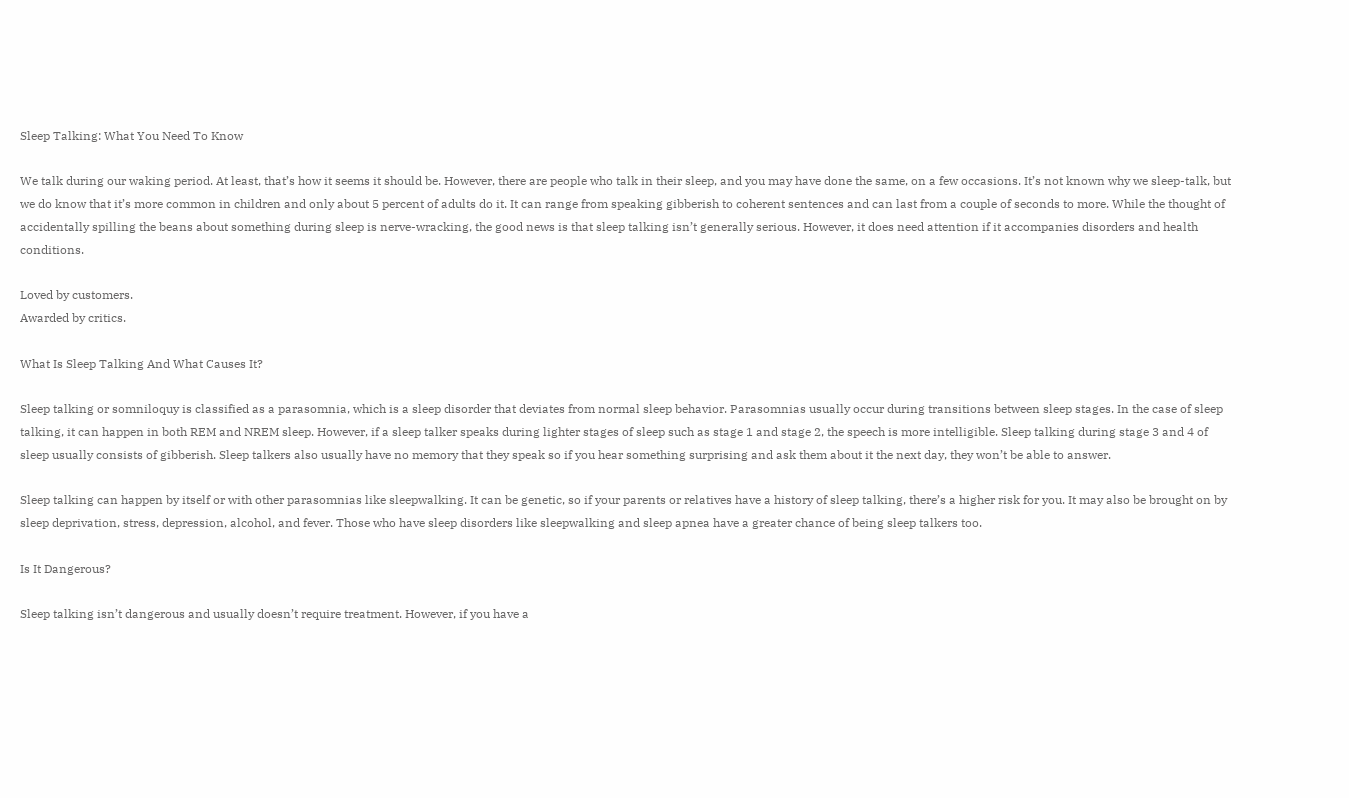Sleep Talking: What You Need To Know

We talk during our waking period. At least, that’s how it seems it should be. However, there are people who talk in their sleep, and you may have done the same, on a few occasions. It’s not known why we sleep-talk, but we do know that it’s more common in children and only about 5 percent of adults do it. It can range from speaking gibberish to coherent sentences and can last from a couple of seconds to more. While the thought of accidentally spilling the beans about something during sleep is nerve-wracking, the good news is that sleep talking isn’t generally serious. However, it does need attention if it accompanies disorders and health conditions.

Loved by customers.
Awarded by critics.

What Is Sleep Talking And What Causes It?

Sleep talking or somniloquy is classified as a parasomnia, which is a sleep disorder that deviates from normal sleep behavior. Parasomnias usually occur during transitions between sleep stages. In the case of sleep talking, it can happen in both REM and NREM sleep. However, if a sleep talker speaks during lighter stages of sleep such as stage 1 and stage 2, the speech is more intelligible. Sleep talking during stage 3 and 4 of sleep usually consists of gibberish. Sleep talkers also usually have no memory that they speak so if you hear something surprising and ask them about it the next day, they won’t be able to answer.

Sleep talking can happen by itself or with other parasomnias like sleepwalking. It can be genetic, so if your parents or relatives have a history of sleep talking, there’s a higher risk for you. It may also be brought on by sleep deprivation, stress, depression, alcohol, and fever. Those who have sleep disorders like sleepwalking and sleep apnea have a greater chance of being sleep talkers too.

Is It Dangerous?

Sleep talking isn’t dangerous and usually doesn’t require treatment. However, if you have a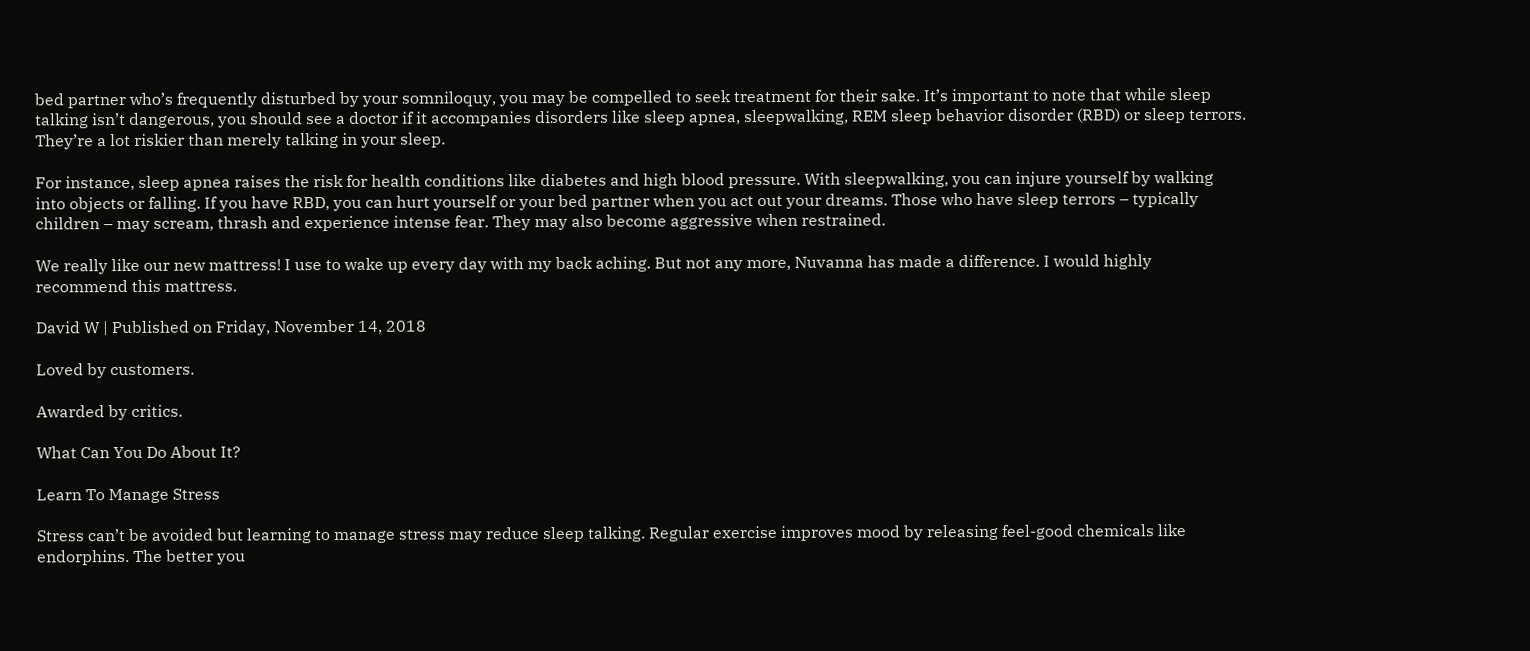bed partner who’s frequently disturbed by your somniloquy, you may be compelled to seek treatment for their sake. It’s important to note that while sleep talking isn’t dangerous, you should see a doctor if it accompanies disorders like sleep apnea, sleepwalking, REM sleep behavior disorder (RBD) or sleep terrors. They’re a lot riskier than merely talking in your sleep.

For instance, sleep apnea raises the risk for health conditions like diabetes and high blood pressure. With sleepwalking, you can injure yourself by walking into objects or falling. If you have RBD, you can hurt yourself or your bed partner when you act out your dreams. Those who have sleep terrors – typically children – may scream, thrash and experience intense fear. They may also become aggressive when restrained.

We really like our new mattress! I use to wake up every day with my back aching. But not any more, Nuvanna has made a difference. I would highly recommend this mattress.

David W | Published on Friday, November 14, 2018

Loved by customers.

Awarded by critics.

What Can You Do About It?

Learn To Manage Stress

Stress can’t be avoided but learning to manage stress may reduce sleep talking. Regular exercise improves mood by releasing feel-good chemicals like endorphins. The better you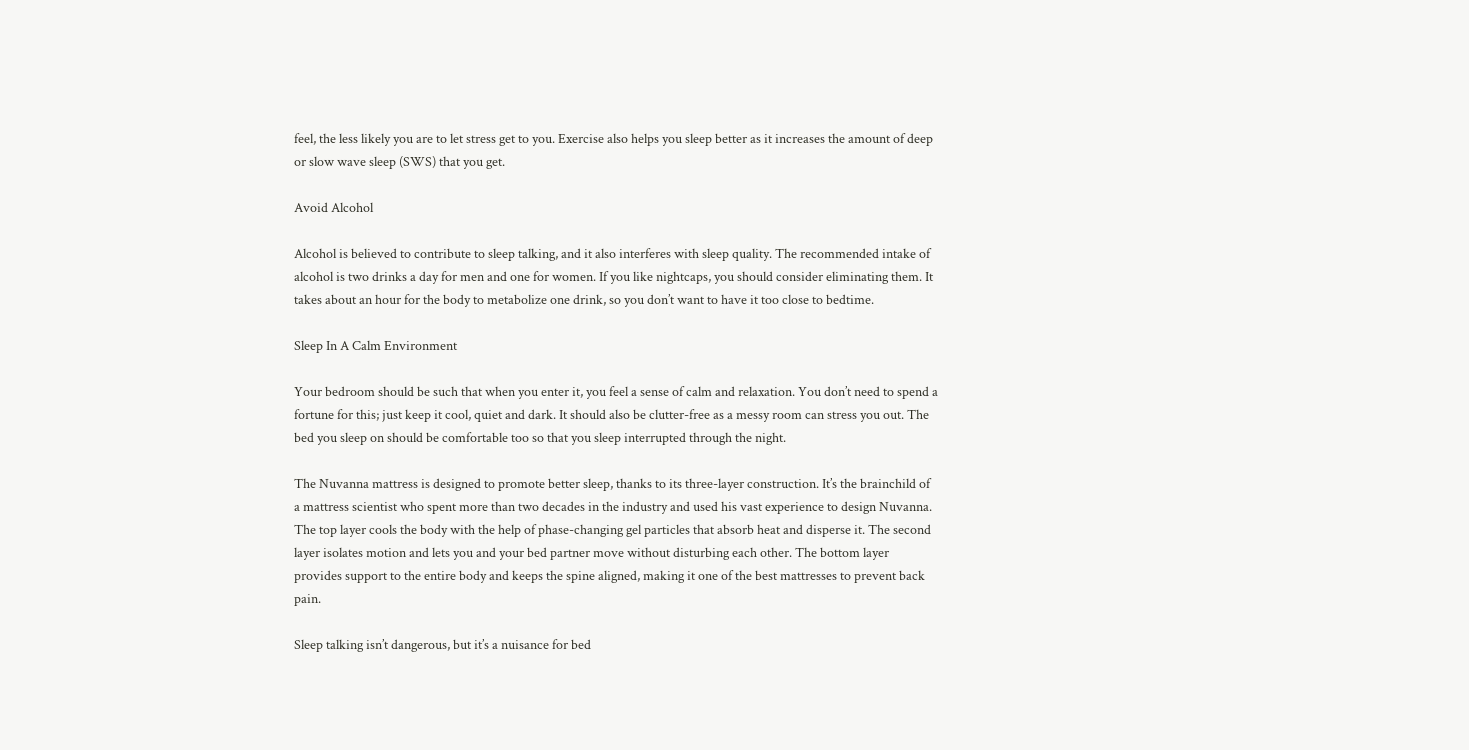feel, the less likely you are to let stress get to you. Exercise also helps you sleep better as it increases the amount of deep or slow wave sleep (SWS) that you get.

Avoid Alcohol

Alcohol is believed to contribute to sleep talking, and it also interferes with sleep quality. The recommended intake of alcohol is two drinks a day for men and one for women. If you like nightcaps, you should consider eliminating them. It takes about an hour for the body to metabolize one drink, so you don’t want to have it too close to bedtime.

Sleep In A Calm Environment

Your bedroom should be such that when you enter it, you feel a sense of calm and relaxation. You don’t need to spend a fortune for this; just keep it cool, quiet and dark. It should also be clutter-free as a messy room can stress you out. The bed you sleep on should be comfortable too so that you sleep interrupted through the night.

The Nuvanna mattress is designed to promote better sleep, thanks to its three-layer construction. It’s the brainchild of a mattress scientist who spent more than two decades in the industry and used his vast experience to design Nuvanna. The top layer cools the body with the help of phase-changing gel particles that absorb heat and disperse it. The second layer isolates motion and lets you and your bed partner move without disturbing each other. The bottom layer provides support to the entire body and keeps the spine aligned, making it one of the best mattresses to prevent back pain.

Sleep talking isn’t dangerous, but it’s a nuisance for bed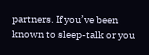partners. If you’ve been known to sleep-talk or you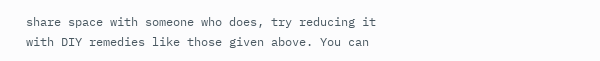share space with someone who does, try reducing it with DIY remedies like those given above. You can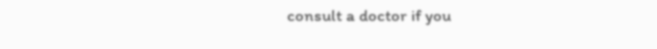consult a doctor if you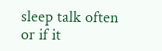sleep talk often or if it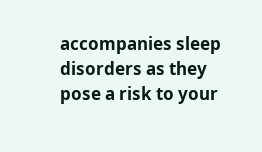accompanies sleep disorders as they pose a risk to your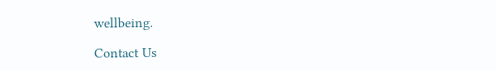wellbeing.

Contact Us